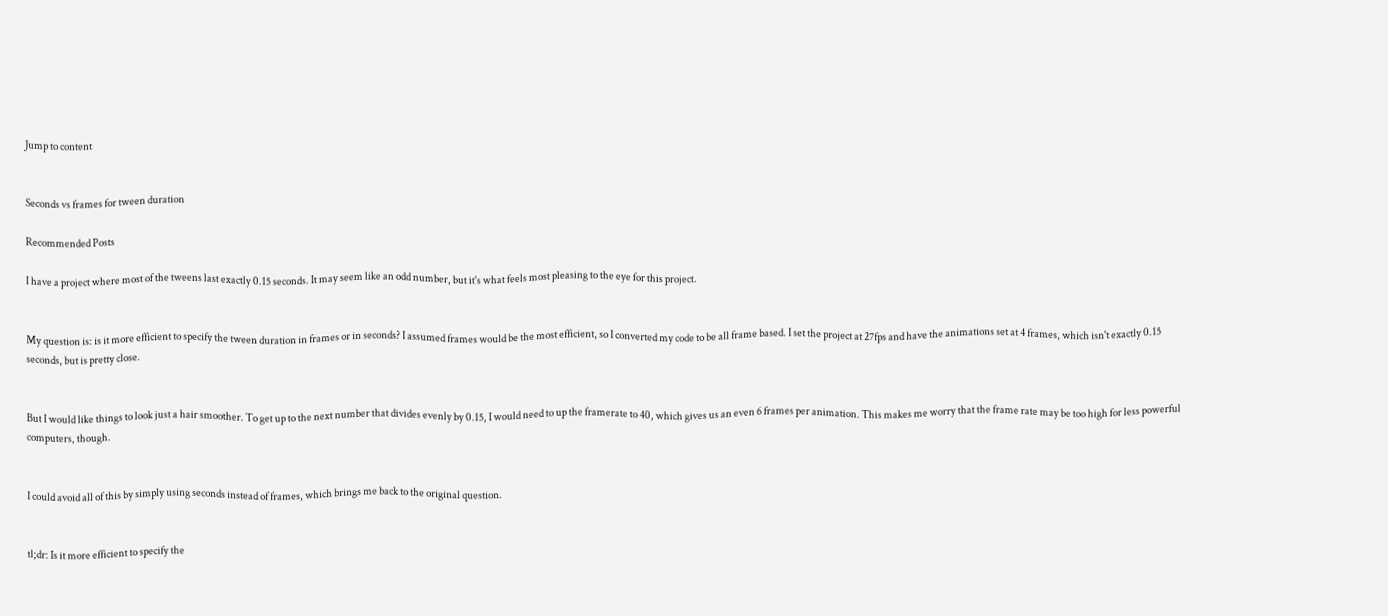Jump to content


Seconds vs frames for tween duration

Recommended Posts

I have a project where most of the tweens last exactly 0.15 seconds. It may seem like an odd number, but it's what feels most pleasing to the eye for this project.


My question is: is it more efficient to specify the tween duration in frames or in seconds? I assumed frames would be the most efficient, so I converted my code to be all frame based. I set the project at 27fps and have the animations set at 4 frames, which isn't exactly 0.15 seconds, but is pretty close.


But I would like things to look just a hair smoother. To get up to the next number that divides evenly by 0.15, I would need to up the framerate to 40, which gives us an even 6 frames per animation. This makes me worry that the frame rate may be too high for less powerful computers, though.


I could avoid all of this by simply using seconds instead of frames, which brings me back to the original question.


tl;dr: Is it more efficient to specify the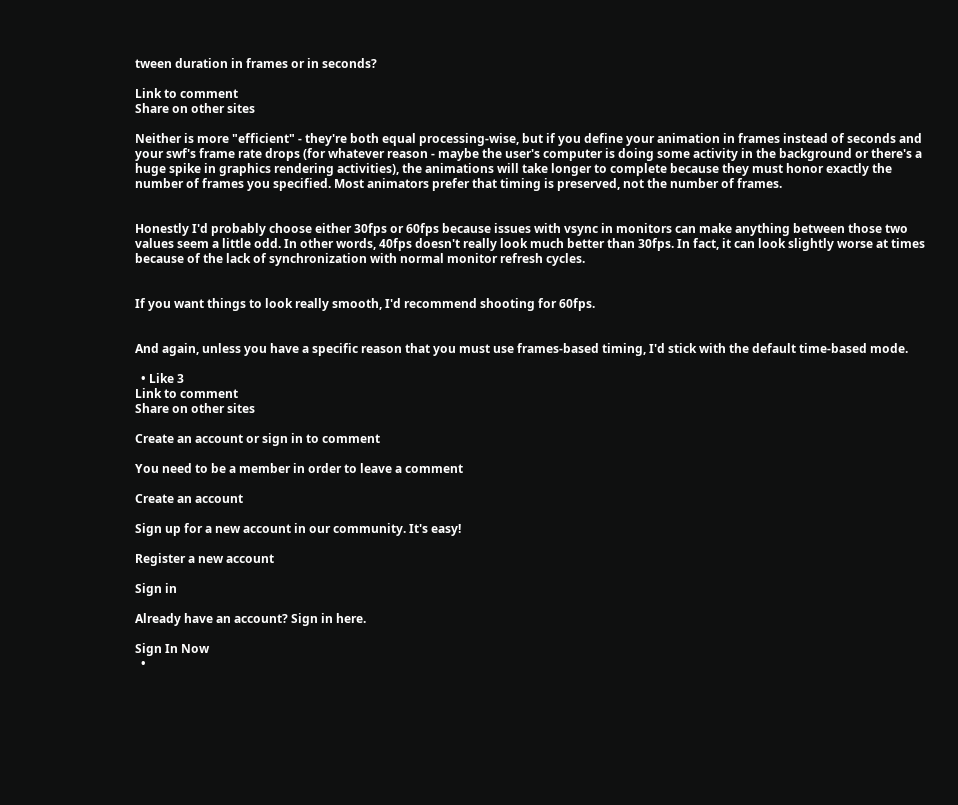tween duration in frames or in seconds?

Link to comment
Share on other sites

Neither is more "efficient" - they're both equal processing-wise, but if you define your animation in frames instead of seconds and your swf's frame rate drops (for whatever reason - maybe the user's computer is doing some activity in the background or there's a huge spike in graphics rendering activities), the animations will take longer to complete because they must honor exactly the number of frames you specified. Most animators prefer that timing is preserved, not the number of frames.


Honestly I'd probably choose either 30fps or 60fps because issues with vsync in monitors can make anything between those two values seem a little odd. In other words, 40fps doesn't really look much better than 30fps. In fact, it can look slightly worse at times because of the lack of synchronization with normal monitor refresh cycles.


If you want things to look really smooth, I'd recommend shooting for 60fps.


And again, unless you have a specific reason that you must use frames-based timing, I'd stick with the default time-based mode.

  • Like 3
Link to comment
Share on other sites

Create an account or sign in to comment

You need to be a member in order to leave a comment

Create an account

Sign up for a new account in our community. It's easy!

Register a new account

Sign in

Already have an account? Sign in here.

Sign In Now
  •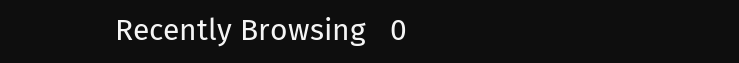Recently Browsing   0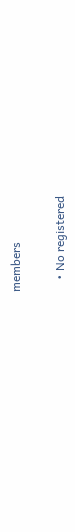members

    • No registered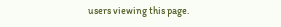users viewing this page.